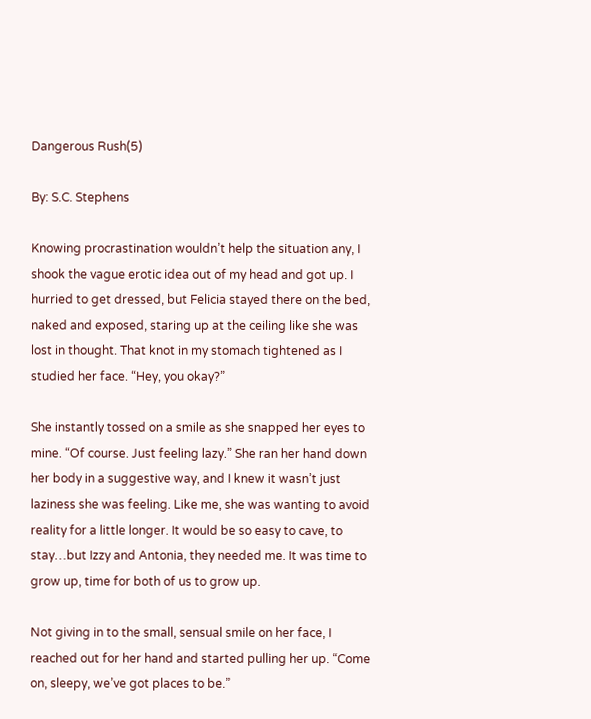Dangerous Rush(5)

By: S.C. Stephens

Knowing procrastination wouldn’t help the situation any, I shook the vague erotic idea out of my head and got up. I hurried to get dressed, but Felicia stayed there on the bed, naked and exposed, staring up at the ceiling like she was lost in thought. That knot in my stomach tightened as I studied her face. “Hey, you okay?”

She instantly tossed on a smile as she snapped her eyes to mine. “Of course. Just feeling lazy.” She ran her hand down her body in a suggestive way, and I knew it wasn’t just laziness she was feeling. Like me, she was wanting to avoid reality for a little longer. It would be so easy to cave, to stay…but Izzy and Antonia, they needed me. It was time to grow up, time for both of us to grow up.

Not giving in to the small, sensual smile on her face, I reached out for her hand and started pulling her up. “Come on, sleepy, we’ve got places to be.”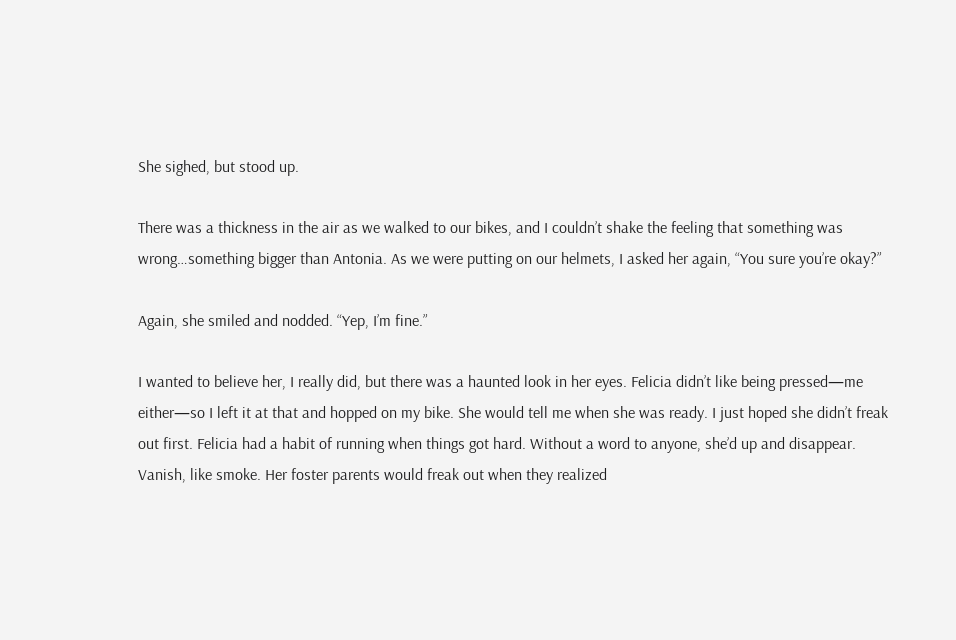She sighed, but stood up.

There was a thickness in the air as we walked to our bikes, and I couldn’t shake the feeling that something was wrong…something bigger than Antonia. As we were putting on our helmets, I asked her again, “You sure you’re okay?”

Again, she smiled and nodded. “Yep, I’m fine.”

I wanted to believe her, I really did, but there was a haunted look in her eyes. Felicia didn’t like being pressed—me either—so I left it at that and hopped on my bike. She would tell me when she was ready. I just hoped she didn’t freak out first. Felicia had a habit of running when things got hard. Without a word to anyone, she’d up and disappear. Vanish, like smoke. Her foster parents would freak out when they realized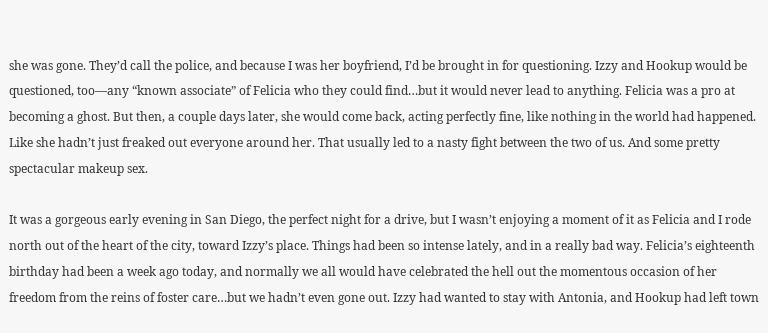she was gone. They’d call the police, and because I was her boyfriend, I’d be brought in for questioning. Izzy and Hookup would be questioned, too—any “known associate” of Felicia who they could find…but it would never lead to anything. Felicia was a pro at becoming a ghost. But then, a couple days later, she would come back, acting perfectly fine, like nothing in the world had happened. Like she hadn’t just freaked out everyone around her. That usually led to a nasty fight between the two of us. And some pretty spectacular makeup sex.

It was a gorgeous early evening in San Diego, the perfect night for a drive, but I wasn’t enjoying a moment of it as Felicia and I rode north out of the heart of the city, toward Izzy’s place. Things had been so intense lately, and in a really bad way. Felicia’s eighteenth birthday had been a week ago today, and normally we all would have celebrated the hell out the momentous occasion of her freedom from the reins of foster care…but we hadn’t even gone out. Izzy had wanted to stay with Antonia, and Hookup had left town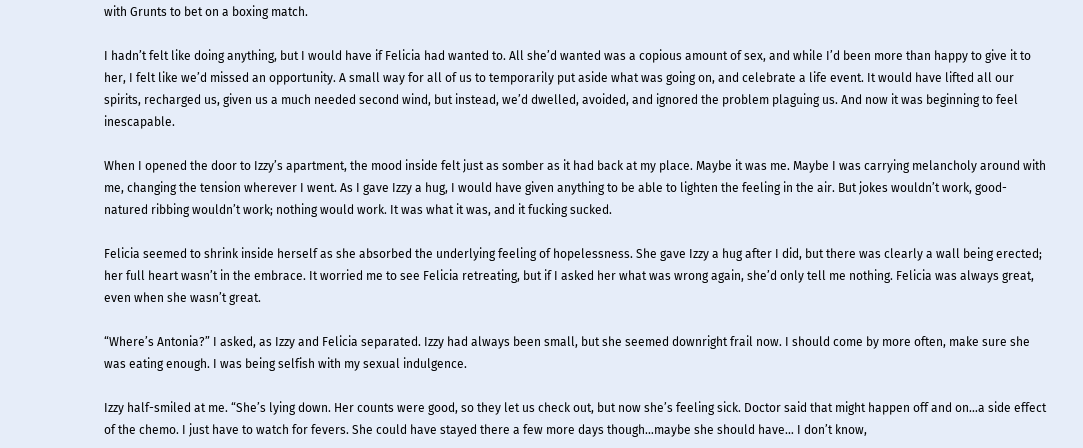with Grunts to bet on a boxing match.

I hadn’t felt like doing anything, but I would have if Felicia had wanted to. All she’d wanted was a copious amount of sex, and while I’d been more than happy to give it to her, I felt like we’d missed an opportunity. A small way for all of us to temporarily put aside what was going on, and celebrate a life event. It would have lifted all our spirits, recharged us, given us a much needed second wind, but instead, we’d dwelled, avoided, and ignored the problem plaguing us. And now it was beginning to feel inescapable.

When I opened the door to Izzy’s apartment, the mood inside felt just as somber as it had back at my place. Maybe it was me. Maybe I was carrying melancholy around with me, changing the tension wherever I went. As I gave Izzy a hug, I would have given anything to be able to lighten the feeling in the air. But jokes wouldn’t work, good-natured ribbing wouldn’t work; nothing would work. It was what it was, and it fucking sucked.

Felicia seemed to shrink inside herself as she absorbed the underlying feeling of hopelessness. She gave Izzy a hug after I did, but there was clearly a wall being erected; her full heart wasn’t in the embrace. It worried me to see Felicia retreating, but if I asked her what was wrong again, she’d only tell me nothing. Felicia was always great, even when she wasn’t great.

“Where’s Antonia?” I asked, as Izzy and Felicia separated. Izzy had always been small, but she seemed downright frail now. I should come by more often, make sure she was eating enough. I was being selfish with my sexual indulgence.

Izzy half-smiled at me. “She’s lying down. Her counts were good, so they let us check out, but now she’s feeling sick. Doctor said that might happen off and on…a side effect of the chemo. I just have to watch for fevers. She could have stayed there a few more days though…maybe she should have… I don’t know,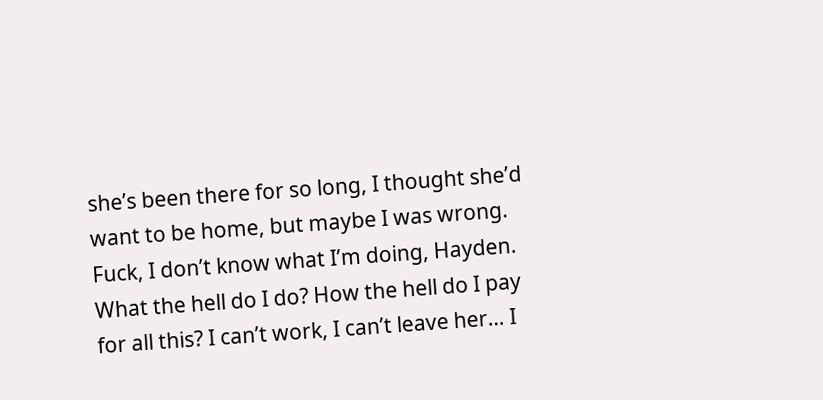she’s been there for so long, I thought she’d want to be home, but maybe I was wrong. Fuck, I don’t know what I’m doing, Hayden. What the hell do I do? How the hell do I pay for all this? I can’t work, I can’t leave her… I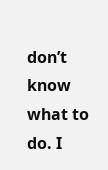don’t know what to do. I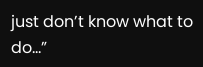just don’t know what to do…”